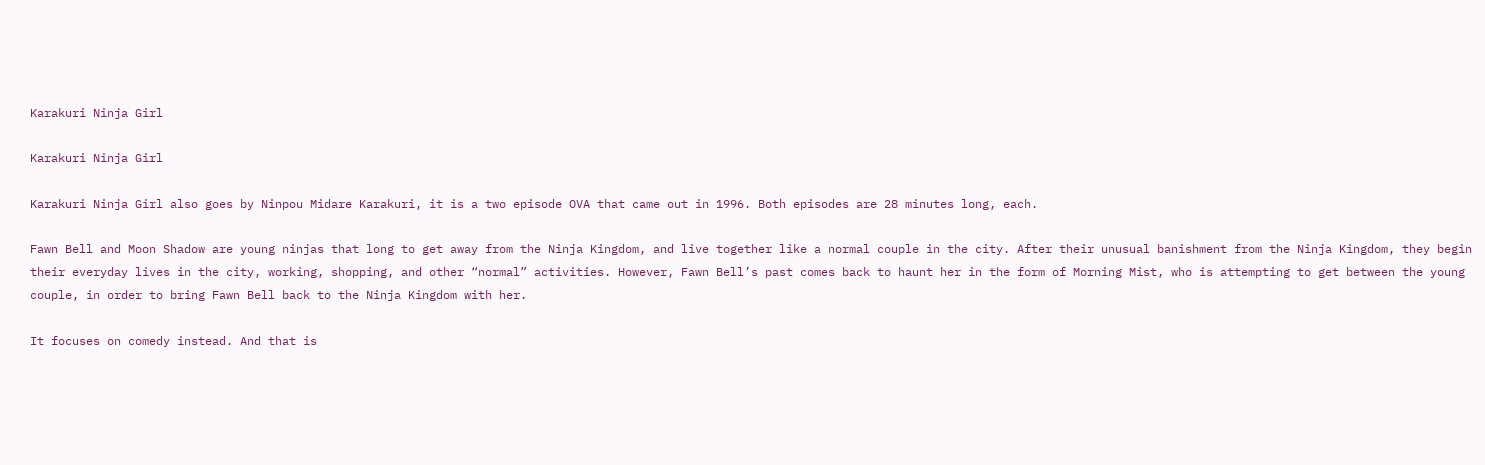Karakuri Ninja Girl

Karakuri Ninja Girl

Karakuri Ninja Girl also goes by Ninpou Midare Karakuri, it is a two episode OVA that came out in 1996. Both episodes are 28 minutes long, each.

Fawn Bell and Moon Shadow are young ninjas that long to get away from the Ninja Kingdom, and live together like a normal couple in the city. After their unusual banishment from the Ninja Kingdom, they begin their everyday lives in the city, working, shopping, and other “normal” activities. However, Fawn Bell’s past comes back to haunt her in the form of Morning Mist, who is attempting to get between the young couple, in order to bring Fawn Bell back to the Ninja Kingdom with her.

It focuses on comedy instead. And that is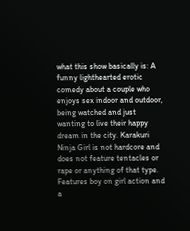what this show basically is: A funny lighthearted erotic comedy about a couple who enjoys sex indoor and outdoor, being watched and just wanting to live their happy dream in the city. Karakuri Ninja Girl is not hardcore and does not feature tentacles or rape or anything of that type. Features boy on girl action and a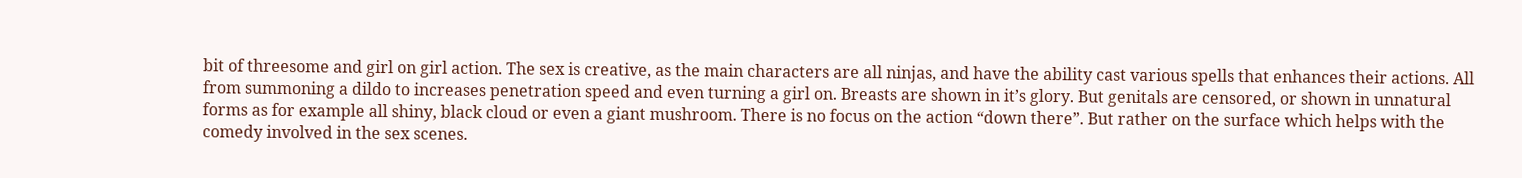bit of threesome and girl on girl action. The sex is creative, as the main characters are all ninjas, and have the ability cast various spells that enhances their actions. All from summoning a dildo to increases penetration speed and even turning a girl on. Breasts are shown in it’s glory. But genitals are censored, or shown in unnatural forms as for example all shiny, black cloud or even a giant mushroom. There is no focus on the action “down there”. But rather on the surface which helps with the comedy involved in the sex scenes.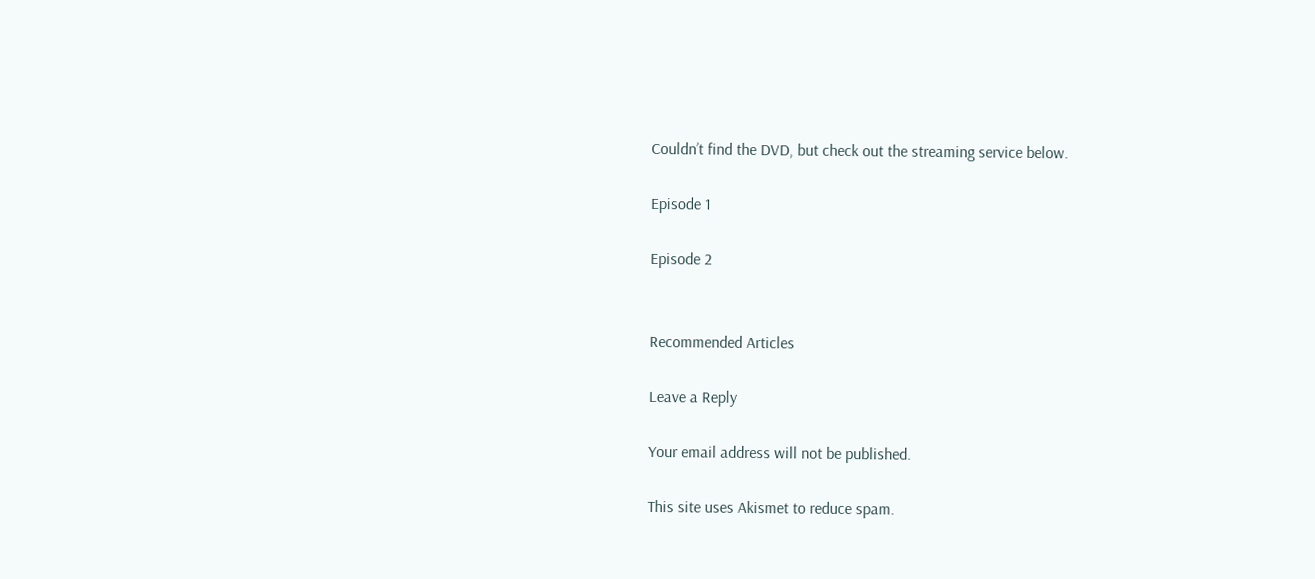Couldn’t find the DVD, but check out the streaming service below.

Episode 1

Episode 2


Recommended Articles

Leave a Reply

Your email address will not be published.

This site uses Akismet to reduce spam.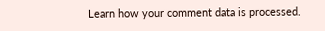Learn how your comment data is processed.